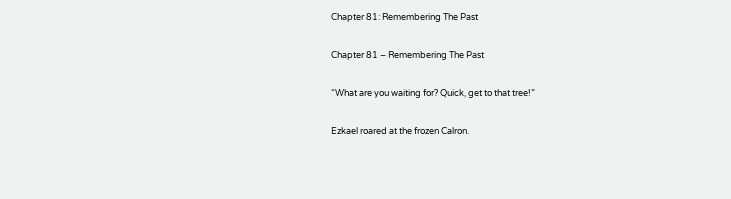Chapter 81: Remembering The Past

Chapter 81 – Remembering The Past

“What are you waiting for? Quick, get to that tree!”

Ezkael roared at the frozen Calron.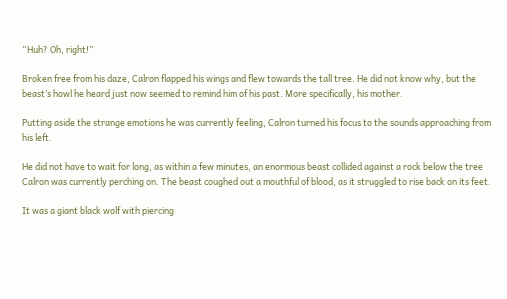“Huh? Oh, right!”

Broken free from his daze, Calron flapped his wings and flew towards the tall tree. He did not know why, but the beast’s howl he heard just now seemed to remind him of his past. More specifically, his mother.

Putting aside the strange emotions he was currently feeling, Calron turned his focus to the sounds approaching from his left.

He did not have to wait for long, as within a few minutes, an enormous beast collided against a rock below the tree Calron was currently perching on. The beast coughed out a mouthful of blood, as it struggled to rise back on its feet.

It was a giant black wolf with piercing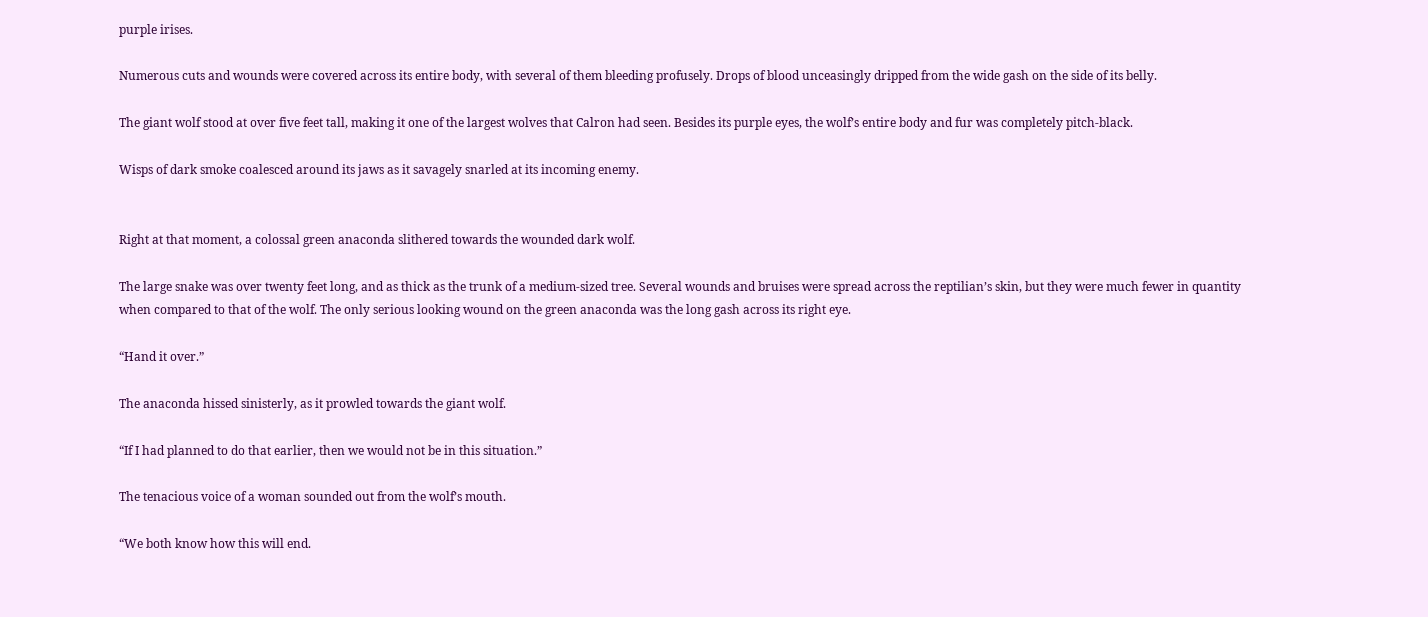purple irises.

Numerous cuts and wounds were covered across its entire body, with several of them bleeding profusely. Drops of blood unceasingly dripped from the wide gash on the side of its belly.

The giant wolf stood at over five feet tall, making it one of the largest wolves that Calron had seen. Besides its purple eyes, the wolf’s entire body and fur was completely pitch-black.

Wisps of dark smoke coalesced around its jaws as it savagely snarled at its incoming enemy.


Right at that moment, a colossal green anaconda slithered towards the wounded dark wolf.

The large snake was over twenty feet long, and as thick as the trunk of a medium-sized tree. Several wounds and bruises were spread across the reptilian’s skin, but they were much fewer in quantity when compared to that of the wolf. The only serious looking wound on the green anaconda was the long gash across its right eye.

“Hand it over.”

The anaconda hissed sinisterly, as it prowled towards the giant wolf.

“If I had planned to do that earlier, then we would not be in this situation.”

The tenacious voice of a woman sounded out from the wolf’s mouth.

“We both know how this will end.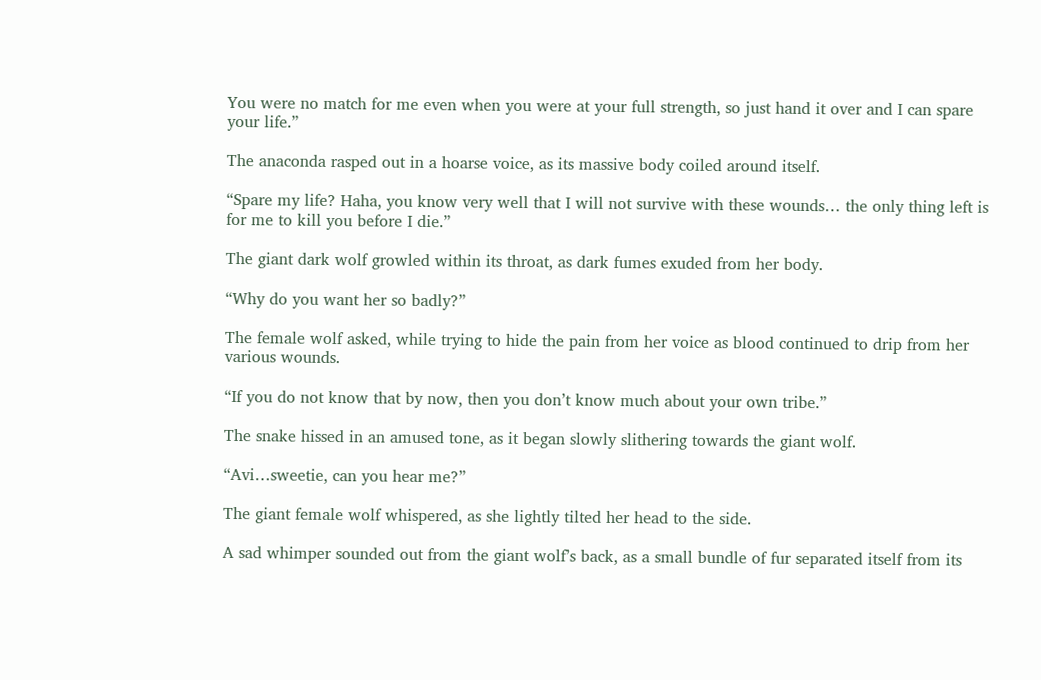You were no match for me even when you were at your full strength, so just hand it over and I can spare your life.”

The anaconda rasped out in a hoarse voice, as its massive body coiled around itself.

“Spare my life? Haha, you know very well that I will not survive with these wounds… the only thing left is for me to kill you before I die.”

The giant dark wolf growled within its throat, as dark fumes exuded from her body.

“Why do you want her so badly?”

The female wolf asked, while trying to hide the pain from her voice as blood continued to drip from her various wounds.

“If you do not know that by now, then you don’t know much about your own tribe.”

The snake hissed in an amused tone, as it began slowly slithering towards the giant wolf.

“Avi…sweetie, can you hear me?”

The giant female wolf whispered, as she lightly tilted her head to the side.

A sad whimper sounded out from the giant wolf’s back, as a small bundle of fur separated itself from its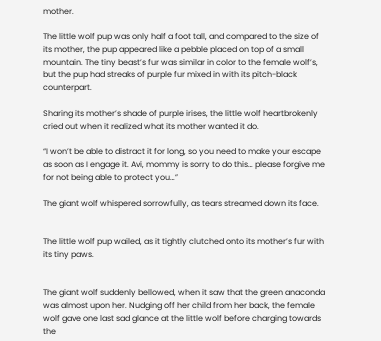mother.

The little wolf pup was only half a foot tall, and compared to the size of its mother, the pup appeared like a pebble placed on top of a small mountain. The tiny beast’s fur was similar in color to the female wolf’s, but the pup had streaks of purple fur mixed in with its pitch-black counterpart.

Sharing its mother’s shade of purple irises, the little wolf heartbrokenly cried out when it realized what its mother wanted it do.

“I won’t be able to distract it for long, so you need to make your escape as soon as I engage it. Avi, mommy is sorry to do this… please forgive me for not being able to protect you…”

The giant wolf whispered sorrowfully, as tears streamed down its face.


The little wolf pup wailed, as it tightly clutched onto its mother’s fur with its tiny paws.


The giant wolf suddenly bellowed, when it saw that the green anaconda was almost upon her. Nudging off her child from her back, the female wolf gave one last sad glance at the little wolf before charging towards the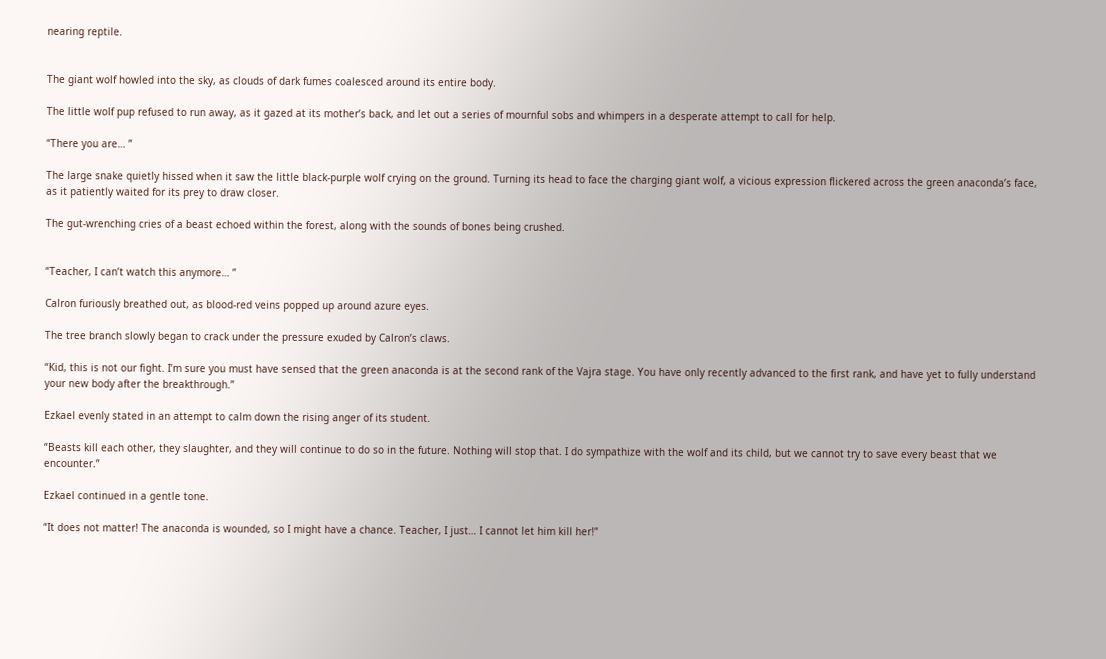nearing reptile.


The giant wolf howled into the sky, as clouds of dark fumes coalesced around its entire body.

The little wolf pup refused to run away, as it gazed at its mother’s back, and let out a series of mournful sobs and whimpers in a desperate attempt to call for help.

“There you are… ”

The large snake quietly hissed when it saw the little black-purple wolf crying on the ground. Turning its head to face the charging giant wolf, a vicious expression flickered across the green anaconda’s face, as it patiently waited for its prey to draw closer.

The gut-wrenching cries of a beast echoed within the forest, along with the sounds of bones being crushed.


“Teacher, I can’t watch this anymore… ”

Calron furiously breathed out, as blood-red veins popped up around azure eyes.

The tree branch slowly began to crack under the pressure exuded by Calron’s claws.

“Kid, this is not our fight. I’m sure you must have sensed that the green anaconda is at the second rank of the Vajra stage. You have only recently advanced to the first rank, and have yet to fully understand your new body after the breakthrough.”

Ezkael evenly stated in an attempt to calm down the rising anger of its student.

“Beasts kill each other, they slaughter, and they will continue to do so in the future. Nothing will stop that. I do sympathize with the wolf and its child, but we cannot try to save every beast that we encounter.”

Ezkael continued in a gentle tone.

“It does not matter! The anaconda is wounded, so I might have a chance. Teacher, I just… I cannot let him kill her!”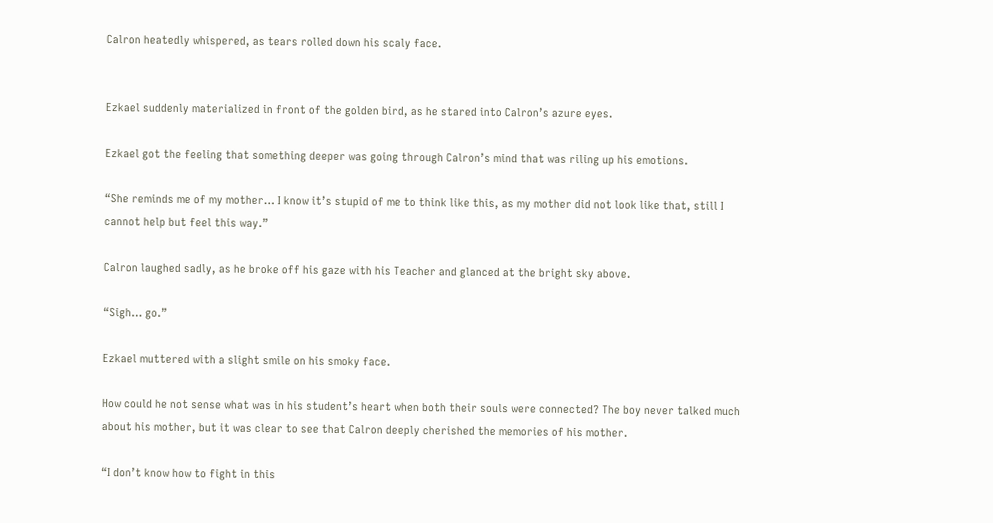Calron heatedly whispered, as tears rolled down his scaly face.


Ezkael suddenly materialized in front of the golden bird, as he stared into Calron’s azure eyes.

Ezkael got the feeling that something deeper was going through Calron’s mind that was riling up his emotions.

“She reminds me of my mother… I know it’s stupid of me to think like this, as my mother did not look like that, still I cannot help but feel this way.”

Calron laughed sadly, as he broke off his gaze with his Teacher and glanced at the bright sky above.

“Sigh… go.”

Ezkael muttered with a slight smile on his smoky face.

How could he not sense what was in his student’s heart when both their souls were connected? The boy never talked much about his mother, but it was clear to see that Calron deeply cherished the memories of his mother.

“I don’t know how to fight in this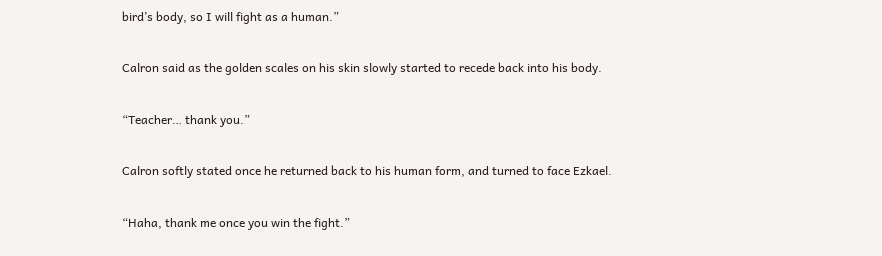bird’s body, so I will fight as a human.”

Calron said as the golden scales on his skin slowly started to recede back into his body.

“Teacher… thank you.”

Calron softly stated once he returned back to his human form, and turned to face Ezkael.

“Haha, thank me once you win the fight.”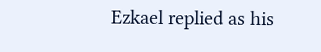Ezkael replied as his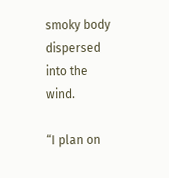smoky body dispersed into the wind.

“I plan on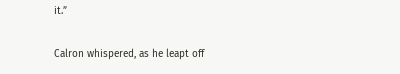it.”

Calron whispered, as he leapt off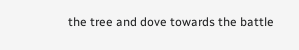the tree and dove towards the battle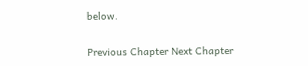below.

Previous Chapter Next Chapter